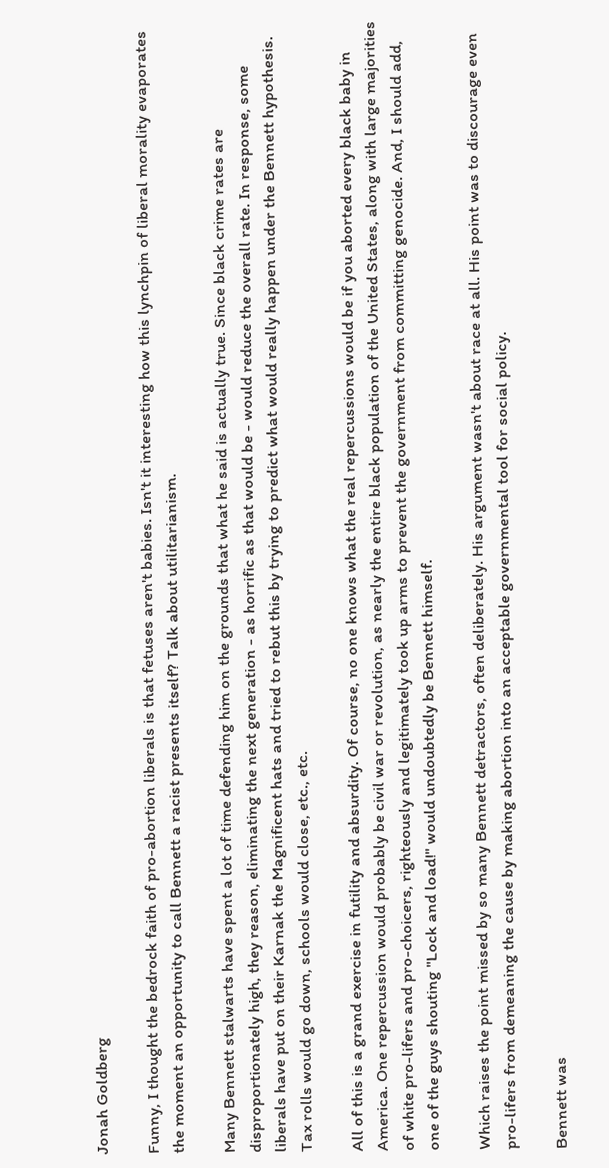Jonah Goldberg

Funny, I thought the bedrock faith of pro-abortion liberals is that fetuses aren't babies. Isn't it interesting how this lynchpin of liberal morality evaporates the moment an opportunity to call Bennett a racist presents itself? Talk about utilitarianism.

Many Bennett stalwarts have spent a lot of time defending him on the grounds that what he said is actually true. Since black crime rates are disproportionately high, they reason, eliminating the next generation - as horrific as that would be - would reduce the overall rate. In response, some liberals have put on their Karnak the Magnificent hats and tried to rebut this by trying to predict what would really happen under the Bennett hypothesis. Tax rolls would go down, schools would close, etc., etc.

All of this is a grand exercise in futility and absurdity. Of course, no one knows what the real repercussions would be if you aborted every black baby in America. One repercussion would probably be civil war or revolution, as nearly the entire black population of the United States, along with large majorities of white pro-lifers and pro-choicers, righteously and legitimately took up arms to prevent the government from committing genocide. And, I should add, one of the guys shouting "Lock and load!" would undoubtedly be Bennett himself.

Which raises the point missed by so many Bennett detractors, often deliberately. His argument wasn't about race at all. His point was to discourage even pro-lifers from demeaning the cause by making abortion into an acceptable governmental tool for social policy.

Bennett was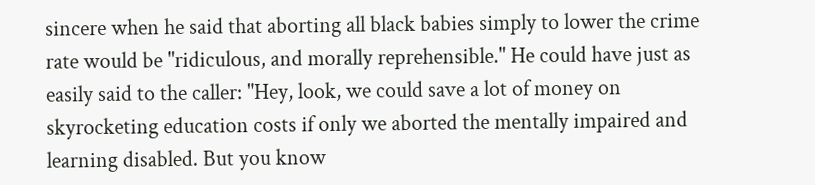sincere when he said that aborting all black babies simply to lower the crime rate would be "ridiculous, and morally reprehensible." He could have just as easily said to the caller: "Hey, look, we could save a lot of money on skyrocketing education costs if only we aborted the mentally impaired and learning disabled. But you know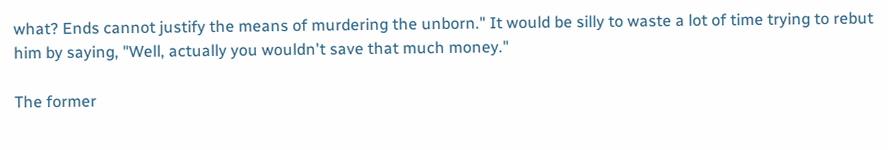what? Ends cannot justify the means of murdering the unborn." It would be silly to waste a lot of time trying to rebut him by saying, "Well, actually you wouldn't save that much money."

The former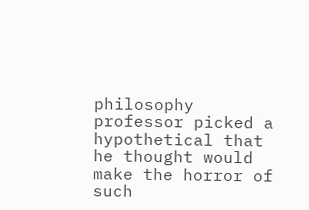philosophy professor picked a hypothetical that he thought would make the horror of such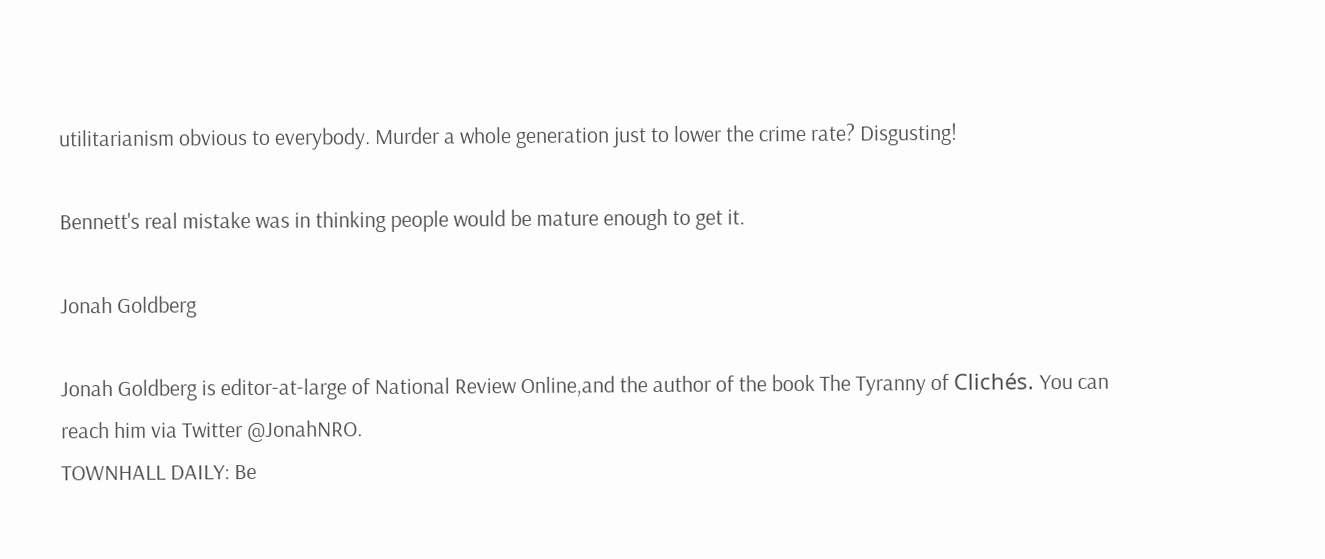utilitarianism obvious to everybody. Murder a whole generation just to lower the crime rate? Disgusting!

Bennett's real mistake was in thinking people would be mature enough to get it.

Jonah Goldberg

Jonah Goldberg is editor-at-large of National Review Online,and the author of the book The Tyranny of Clichés. You can reach him via Twitter @JonahNRO.
TOWNHALL DAILY: Be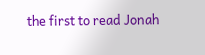the first to read Jonah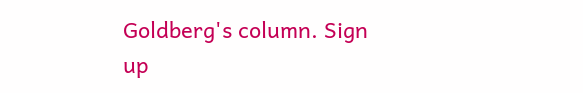Goldberg's column. Sign up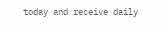today and receive daily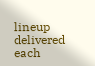lineup delivered each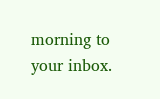morning to your inbox.